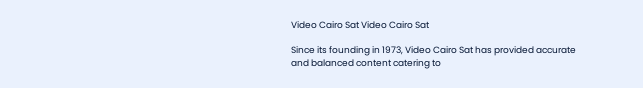Video Cairo Sat Video Cairo Sat

Since its founding in 1973, Video Cairo Sat has provided accurate and balanced content catering to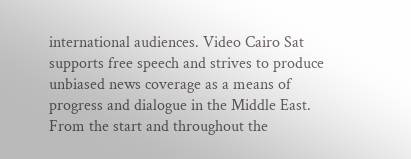international audiences. Video Cairo Sat supports free speech and strives to produce unbiased news coverage as a means of progress and dialogue in the Middle East. From the start and throughout the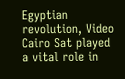Egyptian revolution, Video Cairo Sat played a vital role in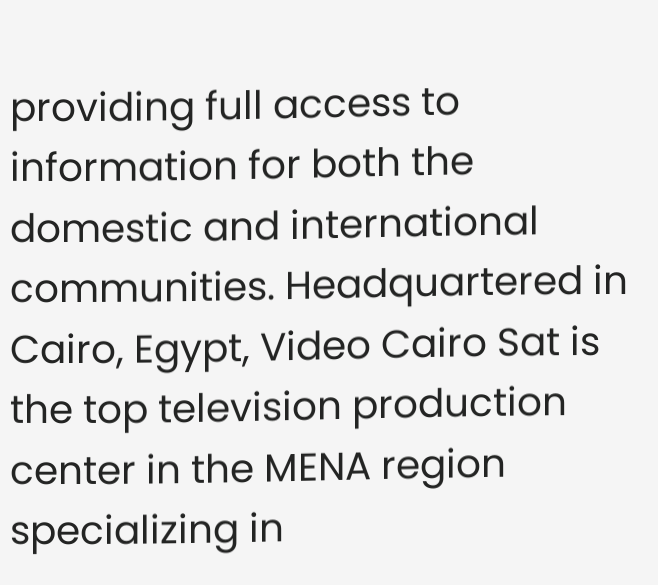providing full access to information for both the domestic and international communities. Headquartered in Cairo, Egypt, Video Cairo Sat is the top television production center in the MENA region specializing in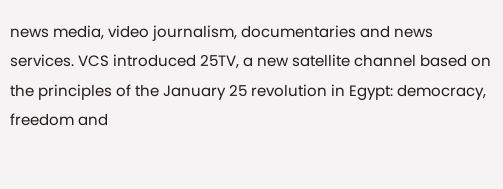news media, video journalism, documentaries and news services. VCS introduced 25TV, a new satellite channel based on the principles of the January 25 revolution in Egypt: democracy, freedom and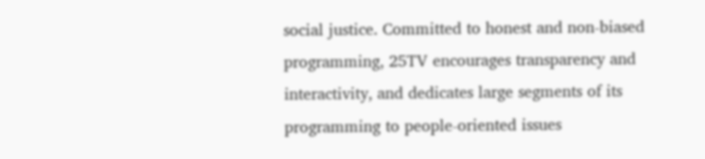social justice. Committed to honest and non-biased programming, 25TV encourages transparency and interactivity, and dedicates large segments of its programming to people-oriented issues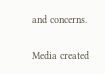and concerns.

Media created